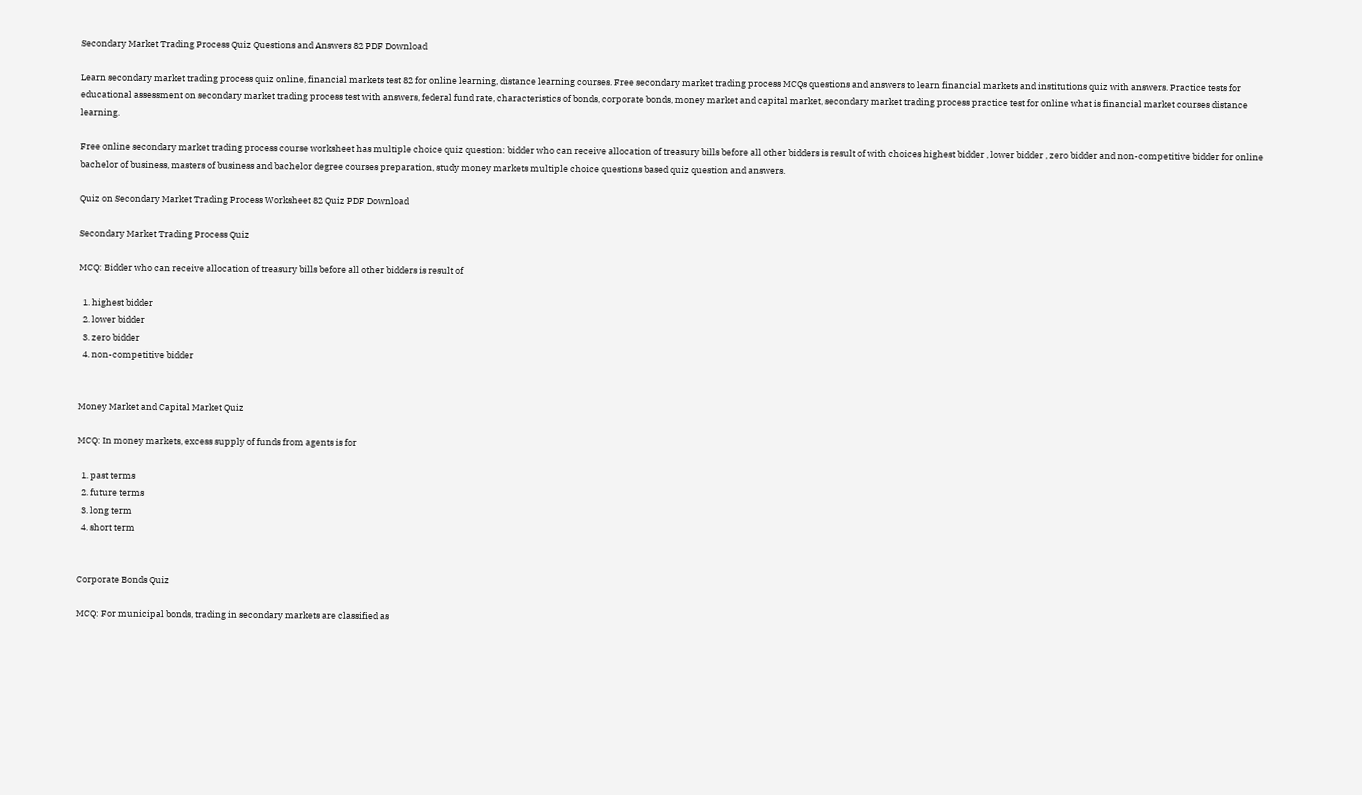Secondary Market Trading Process Quiz Questions and Answers 82 PDF Download

Learn secondary market trading process quiz online, financial markets test 82 for online learning, distance learning courses. Free secondary market trading process MCQs questions and answers to learn financial markets and institutions quiz with answers. Practice tests for educational assessment on secondary market trading process test with answers, federal fund rate, characteristics of bonds, corporate bonds, money market and capital market, secondary market trading process practice test for online what is financial market courses distance learning.

Free online secondary market trading process course worksheet has multiple choice quiz question: bidder who can receive allocation of treasury bills before all other bidders is result of with choices highest bidder , lower bidder , zero bidder and non-competitive bidder for online bachelor of business, masters of business and bachelor degree courses preparation, study money markets multiple choice questions based quiz question and answers.

Quiz on Secondary Market Trading Process Worksheet 82 Quiz PDF Download

Secondary Market Trading Process Quiz

MCQ: Bidder who can receive allocation of treasury bills before all other bidders is result of

  1. highest bidder
  2. lower bidder
  3. zero bidder
  4. non-competitive bidder


Money Market and Capital Market Quiz

MCQ: In money markets, excess supply of funds from agents is for

  1. past terms
  2. future terms
  3. long term
  4. short term


Corporate Bonds Quiz

MCQ: For municipal bonds, trading in secondary markets are classified as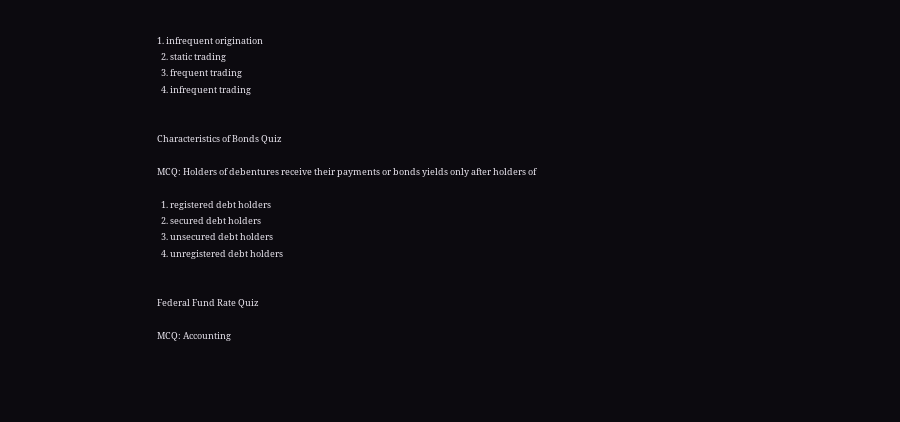1. infrequent origination
  2. static trading
  3. frequent trading
  4. infrequent trading


Characteristics of Bonds Quiz

MCQ: Holders of debentures receive their payments or bonds yields only after holders of

  1. registered debt holders
  2. secured debt holders
  3. unsecured debt holders
  4. unregistered debt holders


Federal Fund Rate Quiz

MCQ: Accounting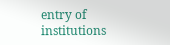entry of institutions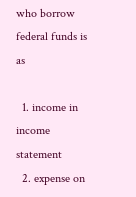who borrow federal funds is as

  1. income in income statement
  2. expense on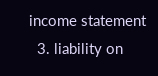income statement
  3. liability on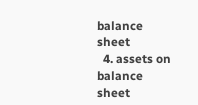balance sheet
  4. assets on balance sheet